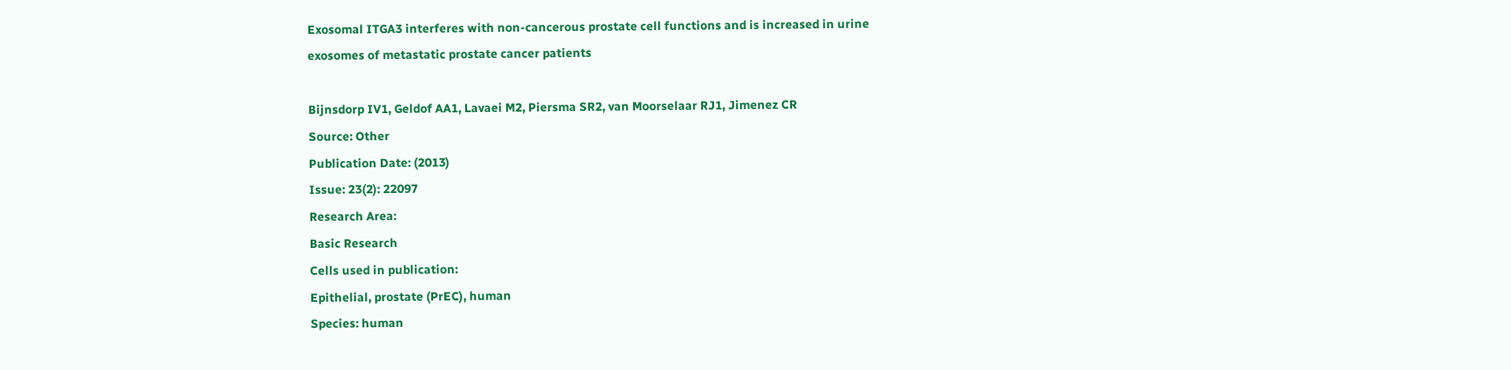Exosomal ITGA3 interferes with non-cancerous prostate cell functions and is increased in urine exosomes of metastatic prostate cancer patients

Bijnsdorp IV1, Geldof AA1, Lavaei M2, Piersma SR2, van Moorselaar RJ1, Jimenez CR
Source: Other
Publication Date: (2013)
Issue: 23(2): 22097
Research Area:
Basic Research
Cells used in publication:
Epithelial, prostate (PrEC), human
Species: human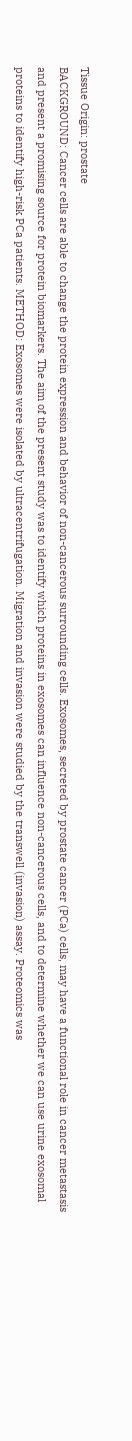Tissue Origin: prostate
BACKGROUND: Cancer cells are able to change the protein expression and behavior of non-cancerous surrounding cells. Exosomes, secreted by prostate cancer (PCa) cells, may have a functional role in cancer metastasis and present a promising source for protein biomarkers. The aim of the present study was to identify which proteins in exosomes can influence non-cancerous cells, and to determine whether we can use urine exosomal proteins to identify high-risk PCa patients. METHOD: Exosomes were isolated by ultracentrifugation. Migration and invasion were studied by the transwell (invasion) assay. Proteomics was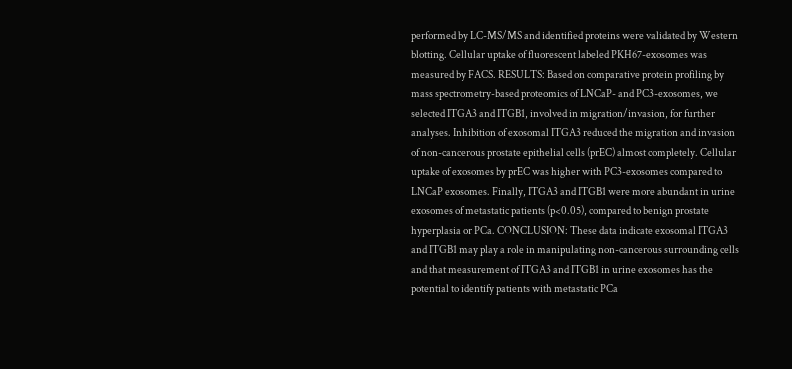performed by LC-MS/MS and identified proteins were validated by Western blotting. Cellular uptake of fluorescent labeled PKH67-exosomes was measured by FACS. RESULTS: Based on comparative protein profiling by mass spectrometry-based proteomics of LNCaP- and PC3-exosomes, we selected ITGA3 and ITGB1, involved in migration/invasion, for further analyses. Inhibition of exosomal ITGA3 reduced the migration and invasion of non-cancerous prostate epithelial cells (prEC) almost completely. Cellular uptake of exosomes by prEC was higher with PC3-exosomes compared to LNCaP exosomes. Finally, ITGA3 and ITGB1 were more abundant in urine exosomes of metastatic patients (p<0.05), compared to benign prostate hyperplasia or PCa. CONCLUSION: These data indicate exosomal ITGA3 and ITGB1 may play a role in manipulating non-cancerous surrounding cells and that measurement of ITGA3 and ITGB1 in urine exosomes has the potential to identify patients with metastatic PCa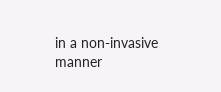in a non-invasive manner